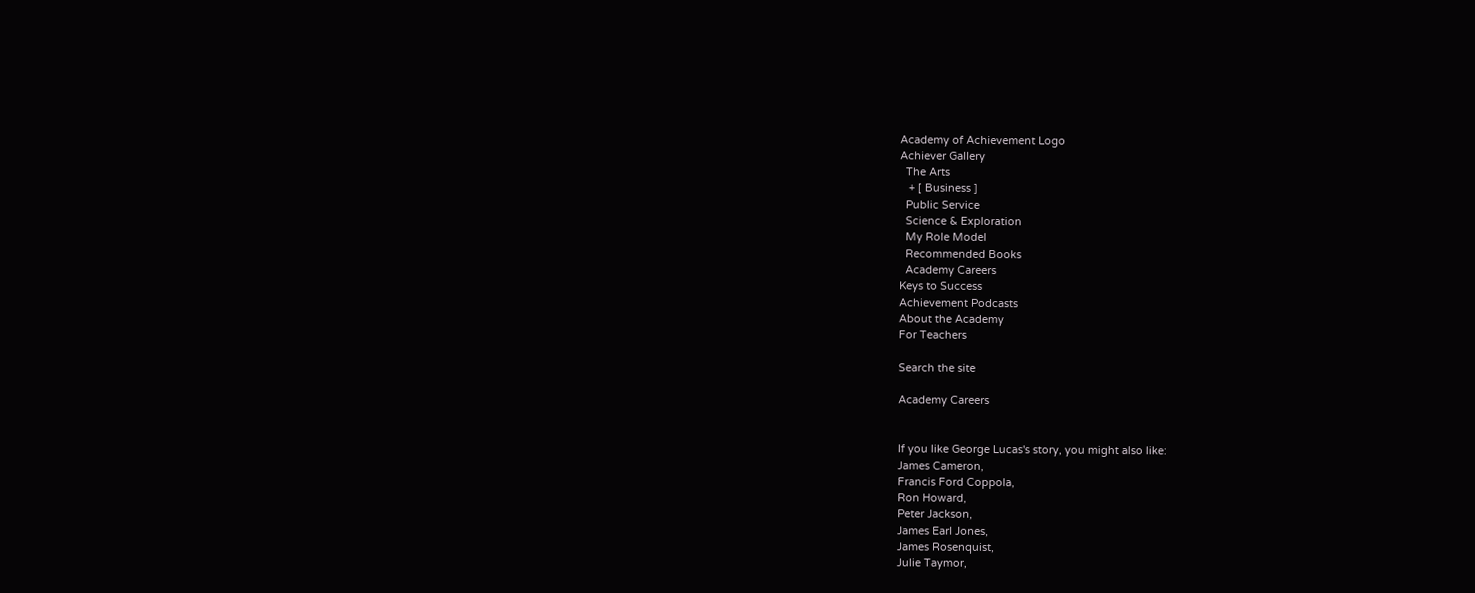Academy of Achievement Logo
Achiever Gallery
  The Arts
   + [ Business ]
  Public Service
  Science & Exploration
  My Role Model
  Recommended Books
  Academy Careers
Keys to Success
Achievement Podcasts
About the Academy
For Teachers

Search the site

Academy Careers


If you like George Lucas's story, you might also like:
James Cameron,
Francis Ford Coppola,
Ron Howard,
Peter Jackson,
James Earl Jones,
James Rosenquist,
Julie Taymor,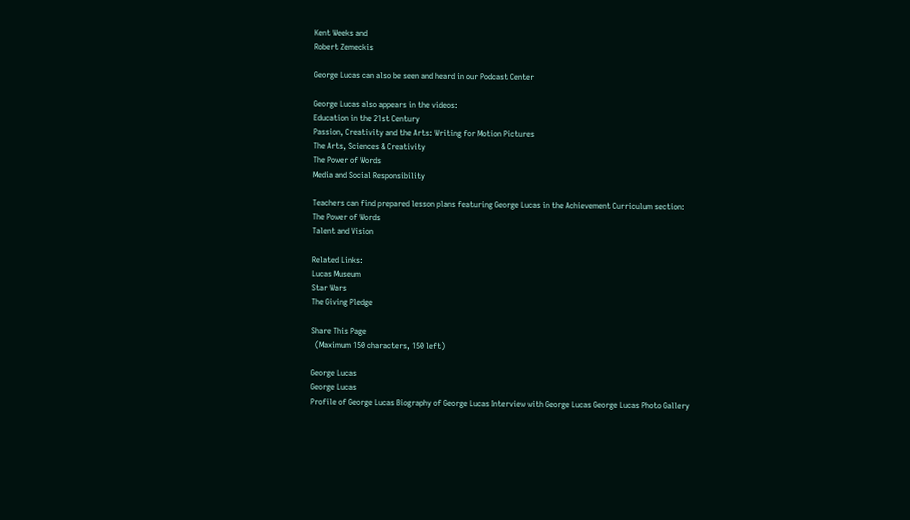Kent Weeks and
Robert Zemeckis

George Lucas can also be seen and heard in our Podcast Center

George Lucas also appears in the videos:
Education in the 21st Century
Passion, Creativity and the Arts: Writing for Motion Pictures
The Arts, Sciences & Creativity
The Power of Words
Media and Social Responsibility

Teachers can find prepared lesson plans featuring George Lucas in the Achievement Curriculum section:
The Power of Words
Talent and Vision

Related Links:
Lucas Museum
Star Wars
The Giving Pledge

Share This Page
  (Maximum 150 characters, 150 left)

George Lucas
George Lucas
Profile of George Lucas Biography of George Lucas Interview with George Lucas George Lucas Photo Gallery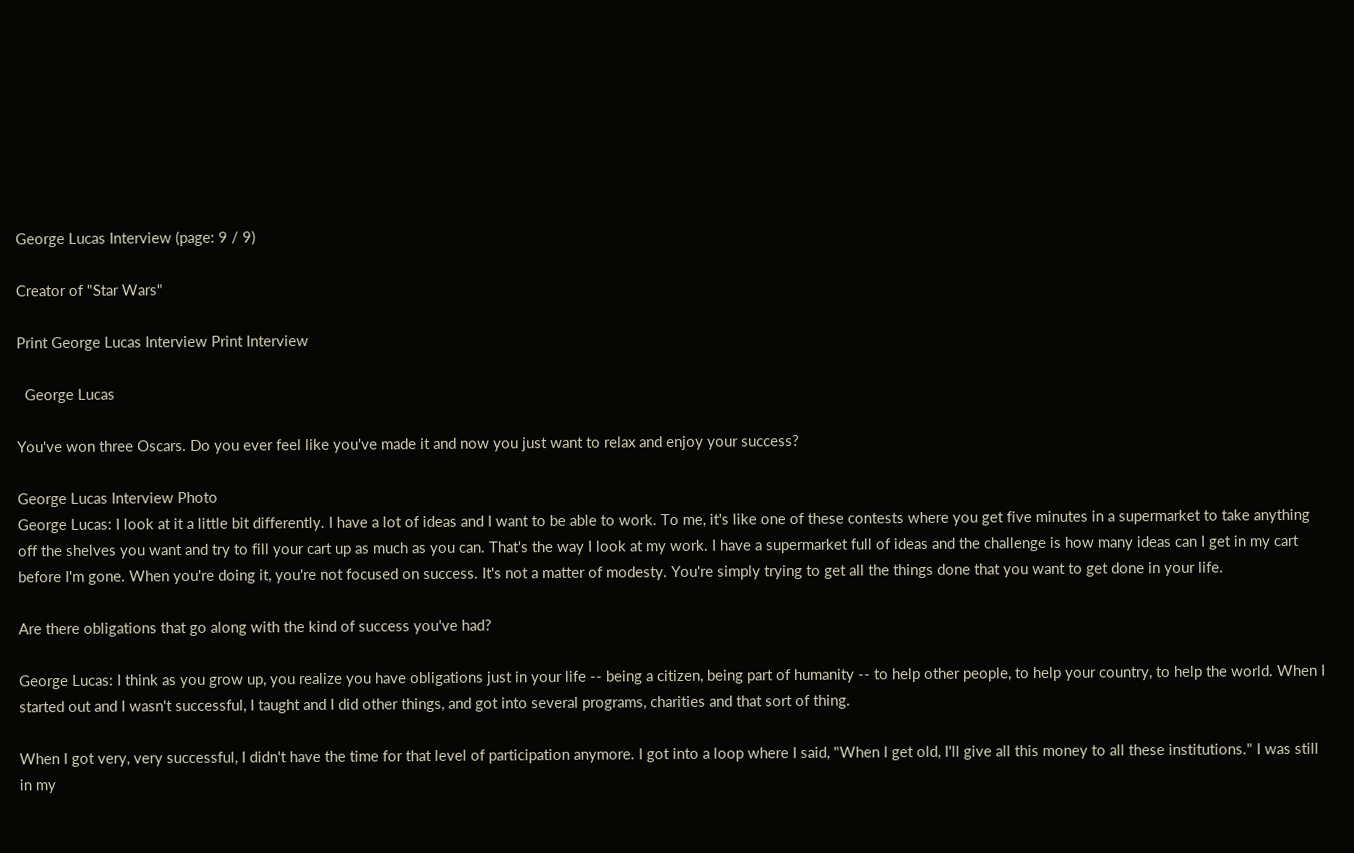George Lucas Interview (page: 9 / 9)

Creator of "Star Wars"

Print George Lucas Interview Print Interview

  George Lucas

You've won three Oscars. Do you ever feel like you've made it and now you just want to relax and enjoy your success?

George Lucas Interview Photo
George Lucas: I look at it a little bit differently. I have a lot of ideas and I want to be able to work. To me, it's like one of these contests where you get five minutes in a supermarket to take anything off the shelves you want and try to fill your cart up as much as you can. That's the way I look at my work. I have a supermarket full of ideas and the challenge is how many ideas can I get in my cart before I'm gone. When you're doing it, you're not focused on success. It's not a matter of modesty. You're simply trying to get all the things done that you want to get done in your life.

Are there obligations that go along with the kind of success you've had?

George Lucas: I think as you grow up, you realize you have obligations just in your life -- being a citizen, being part of humanity -- to help other people, to help your country, to help the world. When I started out and I wasn't successful, I taught and I did other things, and got into several programs, charities and that sort of thing.

When I got very, very successful, I didn't have the time for that level of participation anymore. I got into a loop where I said, "When I get old, I'll give all this money to all these institutions." I was still in my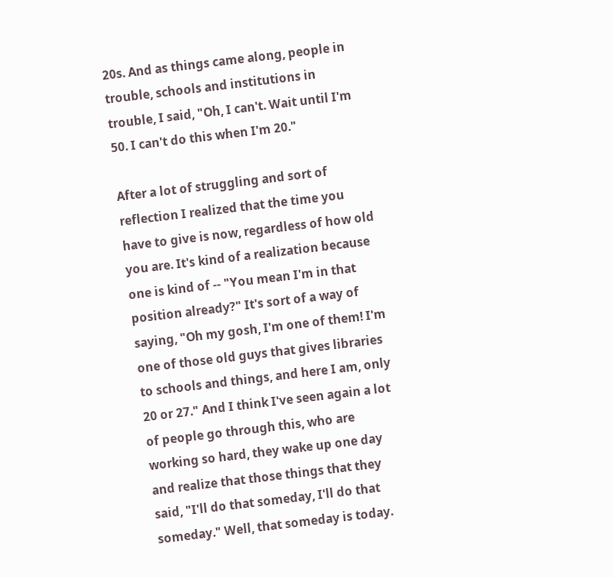20s. And as things came along, people in trouble, schools and institutions in trouble, I said, "Oh, I can't. Wait until I'm 50. I can't do this when I'm 20."

After a lot of struggling and sort of reflection I realized that the time you have to give is now, regardless of how old you are. It's kind of a realization because one is kind of -- "You mean I'm in that position already?" It's sort of a way of saying, "Oh my gosh, I'm one of them! I'm one of those old guys that gives libraries to schools and things, and here I am, only 20 or 27." And I think I've seen again a lot of people go through this, who are working so hard, they wake up one day and realize that those things that they said, "I'll do that someday, I'll do that someday." Well, that someday is today.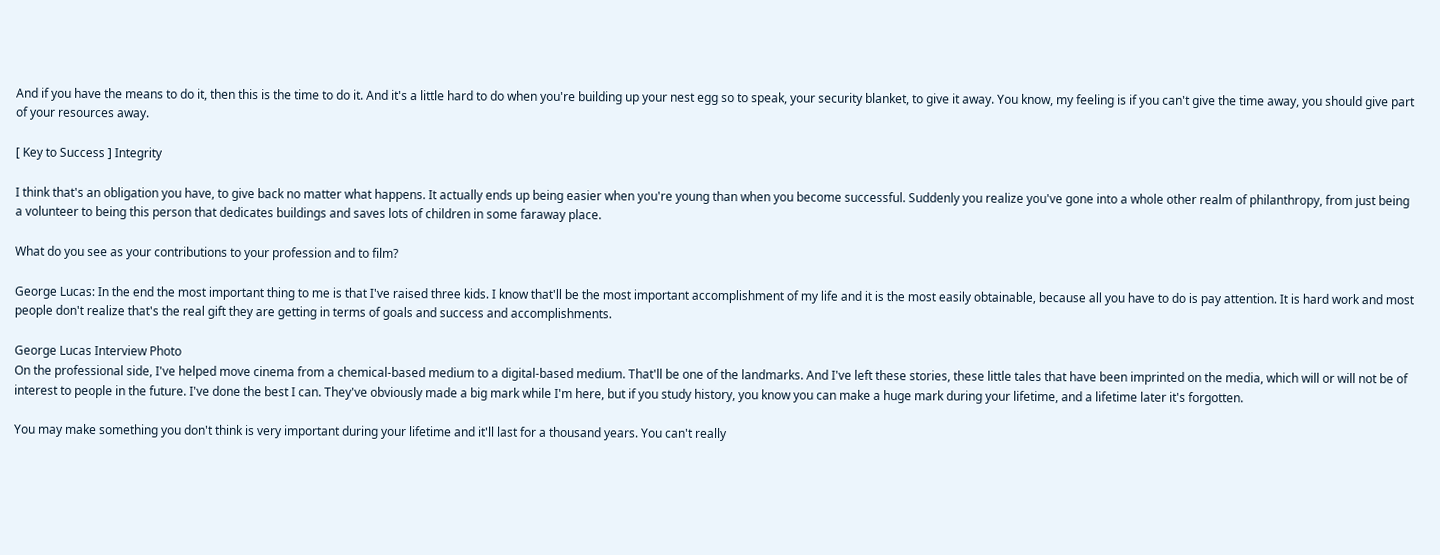And if you have the means to do it, then this is the time to do it. And it's a little hard to do when you're building up your nest egg so to speak, your security blanket, to give it away. You know, my feeling is if you can't give the time away, you should give part of your resources away.

[ Key to Success ] Integrity

I think that's an obligation you have, to give back no matter what happens. It actually ends up being easier when you're young than when you become successful. Suddenly you realize you've gone into a whole other realm of philanthropy, from just being a volunteer to being this person that dedicates buildings and saves lots of children in some faraway place.

What do you see as your contributions to your profession and to film?

George Lucas: In the end the most important thing to me is that I've raised three kids. I know that'll be the most important accomplishment of my life and it is the most easily obtainable, because all you have to do is pay attention. It is hard work and most people don't realize that's the real gift they are getting in terms of goals and success and accomplishments.

George Lucas Interview Photo
On the professional side, I've helped move cinema from a chemical-based medium to a digital-based medium. That'll be one of the landmarks. And I've left these stories, these little tales that have been imprinted on the media, which will or will not be of interest to people in the future. I've done the best I can. They've obviously made a big mark while I'm here, but if you study history, you know you can make a huge mark during your lifetime, and a lifetime later it's forgotten.

You may make something you don't think is very important during your lifetime and it'll last for a thousand years. You can't really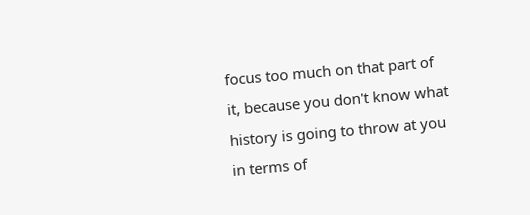focus too much on that part of it, because you don't know what history is going to throw at you in terms of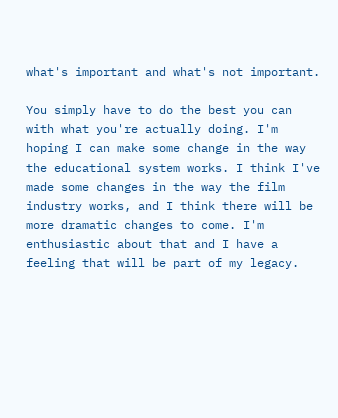what's important and what's not important.

You simply have to do the best you can with what you're actually doing. I'm hoping I can make some change in the way the educational system works. I think I've made some changes in the way the film industry works, and I think there will be more dramatic changes to come. I'm enthusiastic about that and I have a feeling that will be part of my legacy.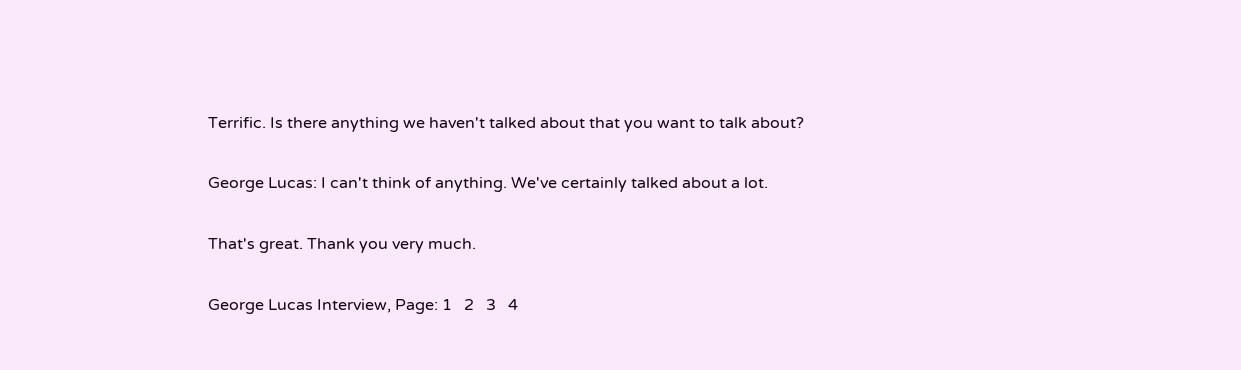Terrific. Is there anything we haven't talked about that you want to talk about?

George Lucas: I can't think of anything. We've certainly talked about a lot.

That's great. Thank you very much.

George Lucas Interview, Page: 1   2   3   4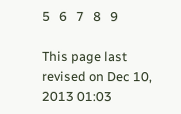5   6   7   8   9

This page last revised on Dec 10, 2013 01:03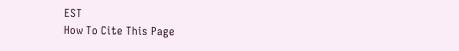EST
How To Cite This Page